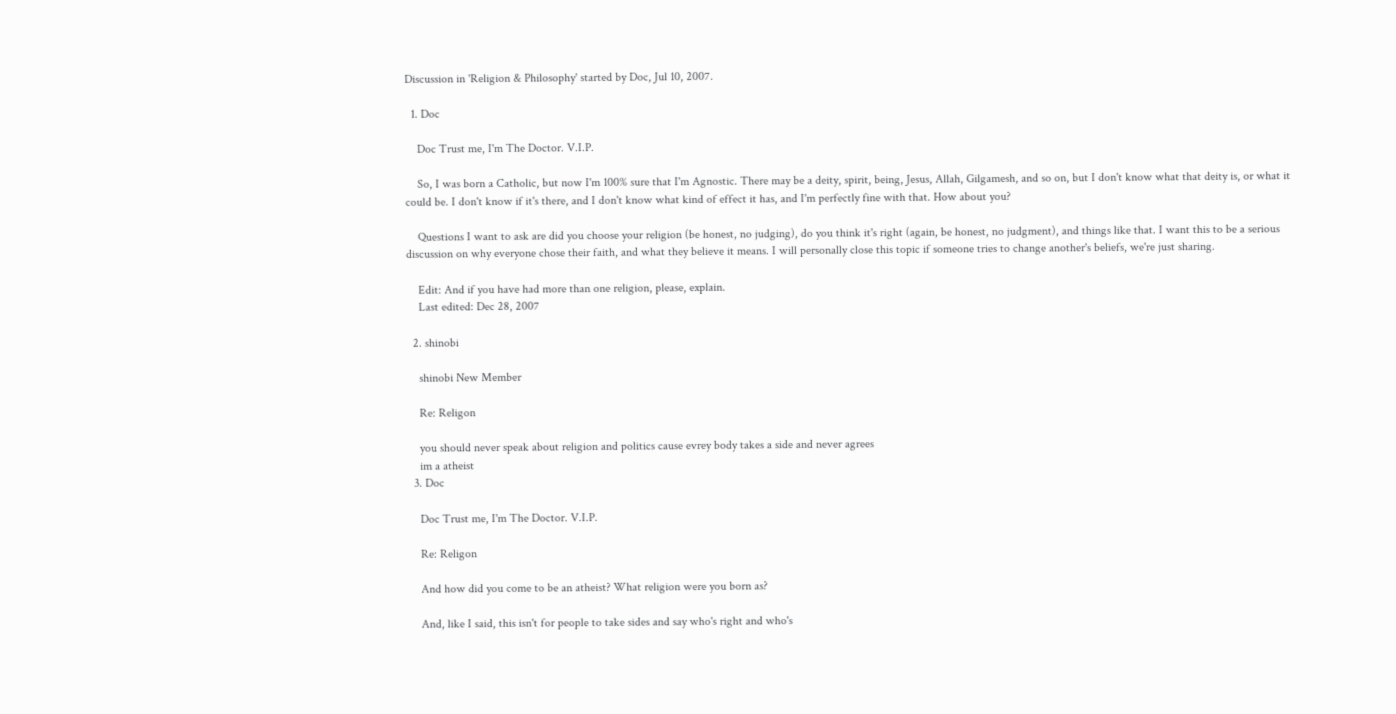Discussion in 'Religion & Philosophy' started by Doc, Jul 10, 2007.

  1. Doc

    Doc Trust me, I'm The Doctor. V.I.P.

    So, I was born a Catholic, but now I'm 100% sure that I'm Agnostic. There may be a deity, spirit, being, Jesus, Allah, Gilgamesh, and so on, but I don't know what that deity is, or what it could be. I don't know if it's there, and I don't know what kind of effect it has, and I'm perfectly fine with that. How about you?

    Questions I want to ask are did you choose your religion (be honest, no judging), do you think it's right (again, be honest, no judgment), and things like that. I want this to be a serious discussion on why everyone chose their faith, and what they believe it means. I will personally close this topic if someone tries to change another's beliefs, we're just sharing.

    Edit: And if you have had more than one religion, please, explain.
    Last edited: Dec 28, 2007

  2. shinobi

    shinobi New Member

    Re: Religon

    you should never speak about religion and politics cause evrey body takes a side and never agrees
    im a atheist
  3. Doc

    Doc Trust me, I'm The Doctor. V.I.P.

    Re: Religon

    And how did you come to be an atheist? What religion were you born as?

    And, like I said, this isn't for people to take sides and say who's right and who's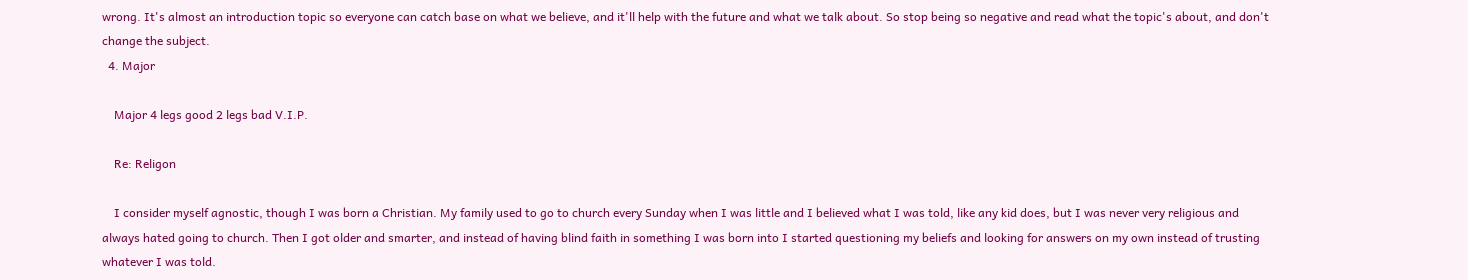wrong. It's almost an introduction topic so everyone can catch base on what we believe, and it'll help with the future and what we talk about. So stop being so negative and read what the topic's about, and don't change the subject.
  4. Major

    Major 4 legs good 2 legs bad V.I.P.

    Re: Religon

    I consider myself agnostic, though I was born a Christian. My family used to go to church every Sunday when I was little and I believed what I was told, like any kid does, but I was never very religious and always hated going to church. Then I got older and smarter, and instead of having blind faith in something I was born into I started questioning my beliefs and looking for answers on my own instead of trusting whatever I was told.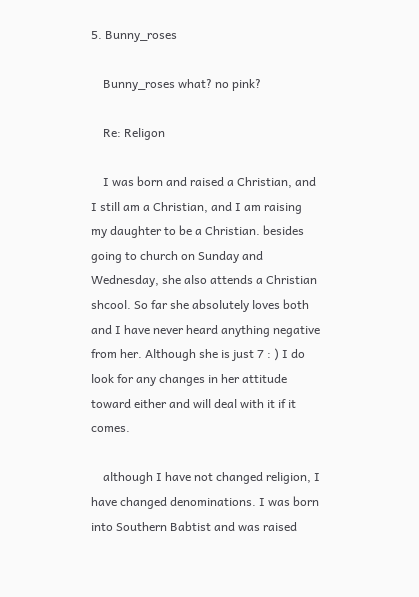5. Bunny_roses

    Bunny_roses what? no pink?

    Re: Religon

    I was born and raised a Christian, and I still am a Christian, and I am raising my daughter to be a Christian. besides going to church on Sunday and Wednesday, she also attends a Christian shcool. So far she absolutely loves both and I have never heard anything negative from her. Although she is just 7 : ) I do look for any changes in her attitude toward either and will deal with it if it comes.

    although I have not changed religion, I have changed denominations. I was born into Southern Babtist and was raised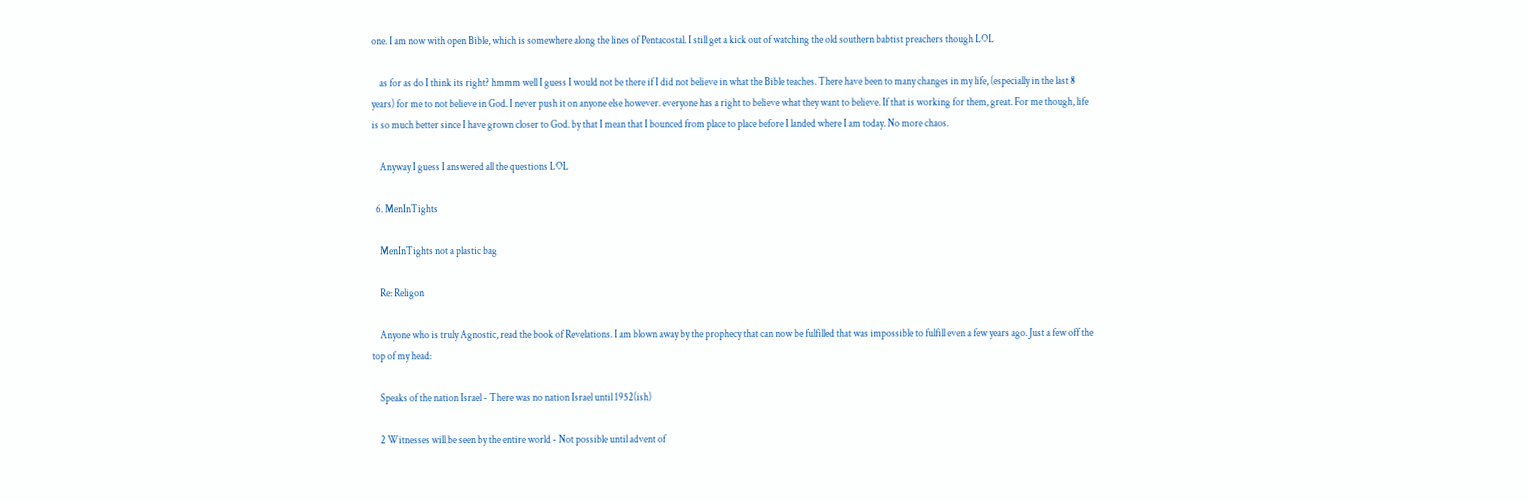one. I am now with open Bible, which is somewhere along the lines of Pentacostal. I still get a kick out of watching the old southern babtist preachers though LOL

    as for as do I think its right? hmmm well I guess I would not be there if I did not believe in what the Bible teaches. There have been to many changes in my life, (especially in the last 8 years) for me to not believe in God. I never push it on anyone else however. everyone has a right to believe what they want to believe. If that is working for them, great. For me though, life is so much better since I have grown closer to God. by that I mean that I bounced from place to place before I landed where I am today. No more chaos.

    Anyway I guess I answered all the questions LOL

  6. MenInTights

    MenInTights not a plastic bag

    Re: Religon

    Anyone who is truly Agnostic, read the book of Revelations. I am blown away by the prophecy that can now be fulfilled that was impossible to fulfill even a few years ago. Just a few off the top of my head:

    Speaks of the nation Israel - There was no nation Israel until 1952(ish)

    2 Witnesses will be seen by the entire world - Not possible until advent of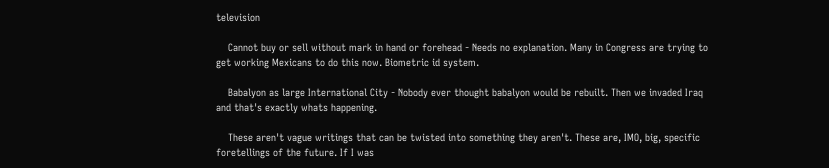television

    Cannot buy or sell without mark in hand or forehead - Needs no explanation. Many in Congress are trying to get working Mexicans to do this now. Biometric id system.

    Babalyon as large International City - Nobody ever thought babalyon would be rebuilt. Then we invaded Iraq and that's exactly whats happening.

    These aren't vague writings that can be twisted into something they aren't. These are, IMO, big, specific foretellings of the future. If I was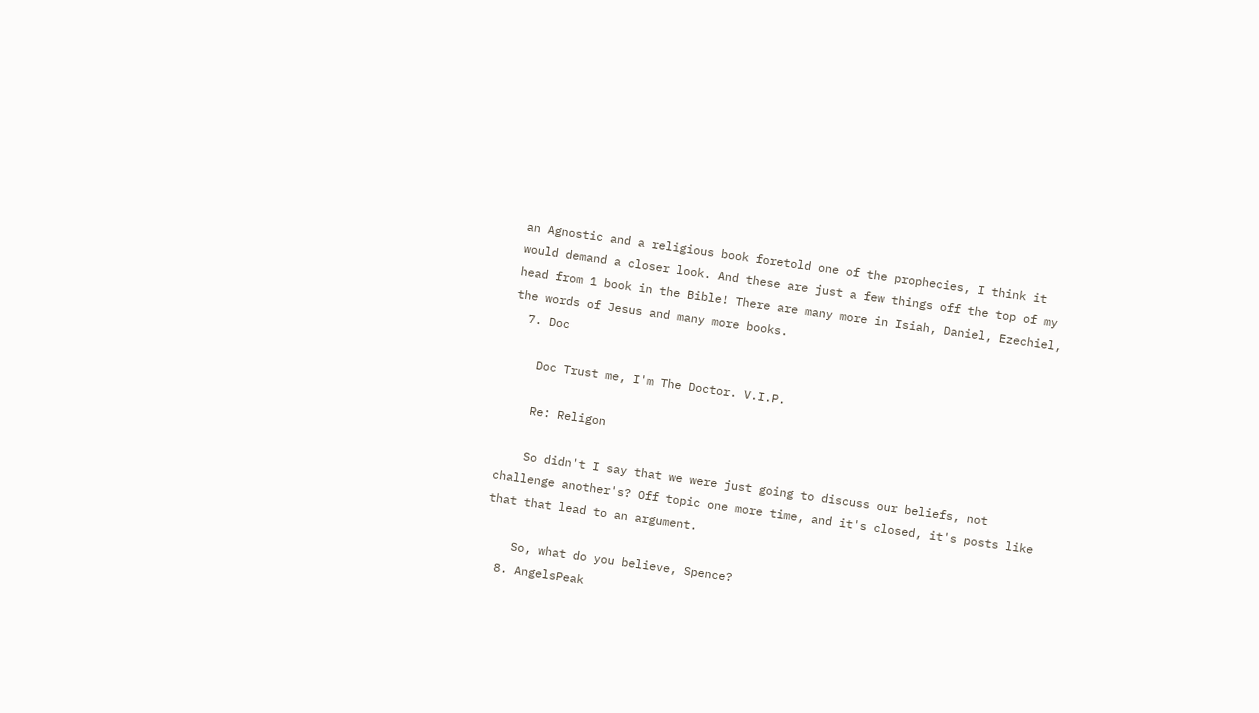an Agnostic and a religious book foretold one of the prophecies, I think it would demand a closer look. And these are just a few things off the top of my head from 1 book in the Bible! There are many more in Isiah, Daniel, Ezechiel, the words of Jesus and many more books.
  7. Doc

    Doc Trust me, I'm The Doctor. V.I.P.

    Re: Religon

    So didn't I say that we were just going to discuss our beliefs, not challenge another's? Off topic one more time, and it's closed, it's posts like that that lead to an argument.

    So, what do you believe, Spence?
  8. AngelsPeak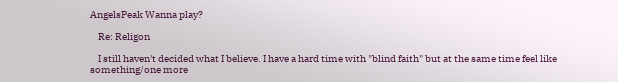AngelsPeak Wanna play?

    Re: Religon

    I still haven't decided what I believe. I have a hard time with "blind faith" but at the same time feel like something/one more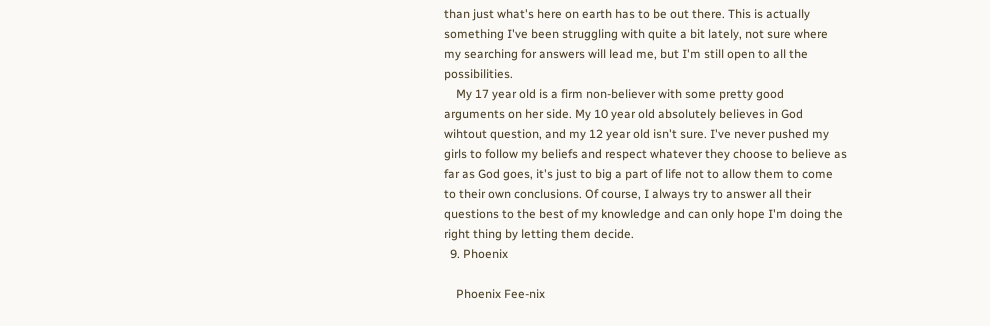than just what's here on earth has to be out there. This is actually something I've been struggling with quite a bit lately, not sure where my searching for answers will lead me, but I'm still open to all the possibilities.
    My 17 year old is a firm non-believer with some pretty good arguments on her side. My 10 year old absolutely believes in God wihtout question, and my 12 year old isn't sure. I've never pushed my girls to follow my beliefs and respect whatever they choose to believe as far as God goes, it's just to big a part of life not to allow them to come to their own conclusions. Of course, I always try to answer all their questions to the best of my knowledge and can only hope I'm doing the right thing by letting them decide.
  9. Phoenix

    Phoenix Fee-nix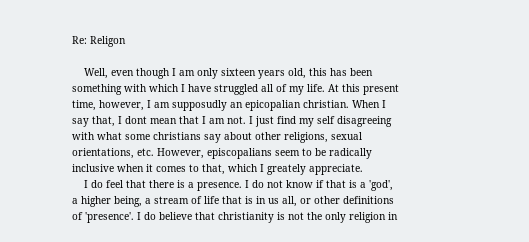Re: Religon

    Well, even though I am only sixteen years old, this has been something with which I have struggled all of my life. At this present time, however, I am supposudly an epicopalian christian. When I say that, I dont mean that I am not. I just find my self disagreeing with what some christians say about other religions, sexual orientations, etc. However, episcopalians seem to be radically inclusive when it comes to that, which I greately appreciate.
    I do feel that there is a presence. I do not know if that is a 'god', a higher being, a stream of life that is in us all, or other definitions of 'presence'. I do believe that christianity is not the only religion in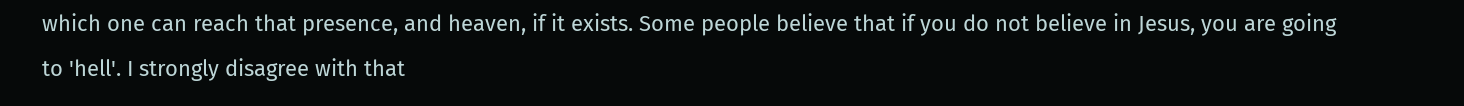which one can reach that presence, and heaven, if it exists. Some people believe that if you do not believe in Jesus, you are going to 'hell'. I strongly disagree with that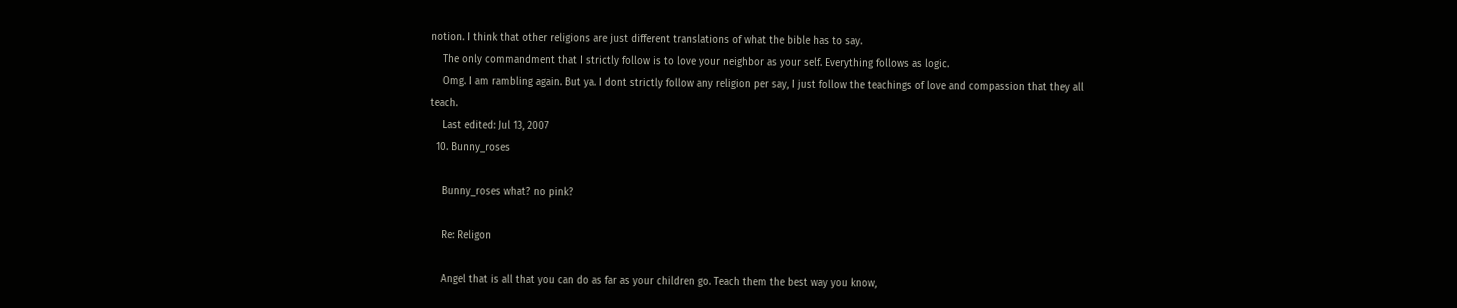notion. I think that other religions are just different translations of what the bible has to say.
    The only commandment that I strictly follow is to love your neighbor as your self. Everything follows as logic.
    Omg. I am rambling again. But ya. I dont strictly follow any religion per say, I just follow the teachings of love and compassion that they all teach.
    Last edited: Jul 13, 2007
  10. Bunny_roses

    Bunny_roses what? no pink?

    Re: Religon

    Angel that is all that you can do as far as your children go. Teach them the best way you know,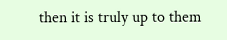then it is truly up to them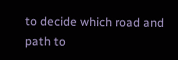to decide which road and path to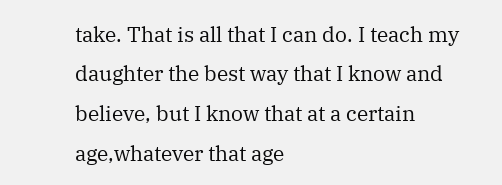take. That is all that I can do. I teach my daughter the best way that I know and believe, but I know that at a certain age,whatever that age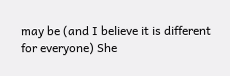may be (and I believe it is different for everyone) She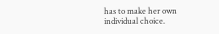has to make her own individual choice.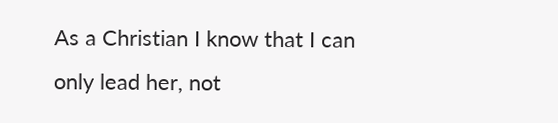As a Christian I know that I can only lead her, not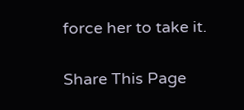force her to take it.

Share This Page